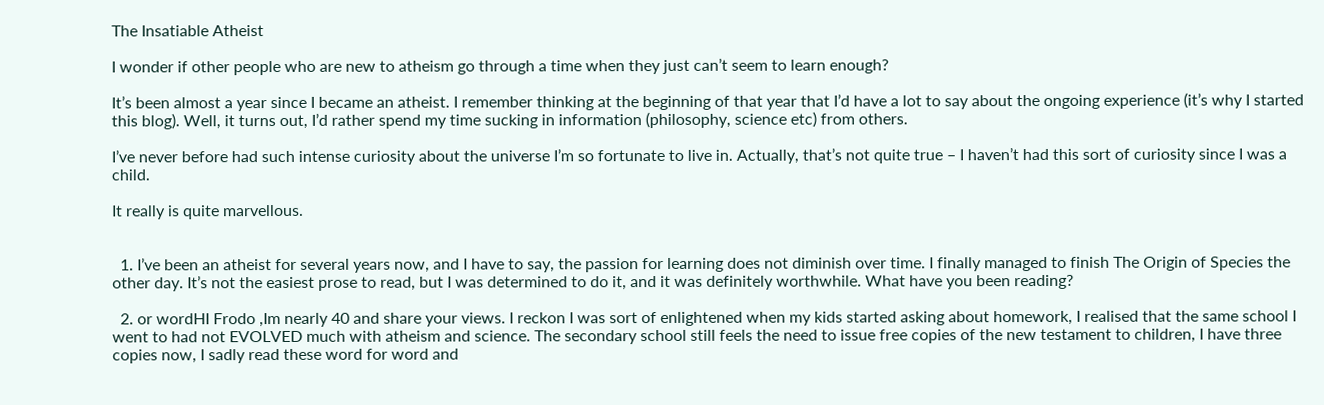The Insatiable Atheist

I wonder if other people who are new to atheism go through a time when they just can’t seem to learn enough?

It’s been almost a year since I became an atheist. I remember thinking at the beginning of that year that I’d have a lot to say about the ongoing experience (it’s why I started this blog). Well, it turns out, I’d rather spend my time sucking in information (philosophy, science etc) from others.

I’ve never before had such intense curiosity about the universe I’m so fortunate to live in. Actually, that’s not quite true – I haven’t had this sort of curiosity since I was a child.

It really is quite marvellous.


  1. I’ve been an atheist for several years now, and I have to say, the passion for learning does not diminish over time. I finally managed to finish The Origin of Species the other day. It’s not the easiest prose to read, but I was determined to do it, and it was definitely worthwhile. What have you been reading?

  2. or wordHI Frodo ,Im nearly 40 and share your views. I reckon I was sort of enlightened when my kids started asking about homework, I realised that the same school I went to had not EVOLVED much with atheism and science. The secondary school still feels the need to issue free copies of the new testament to children, I have three copies now, I sadly read these word for word and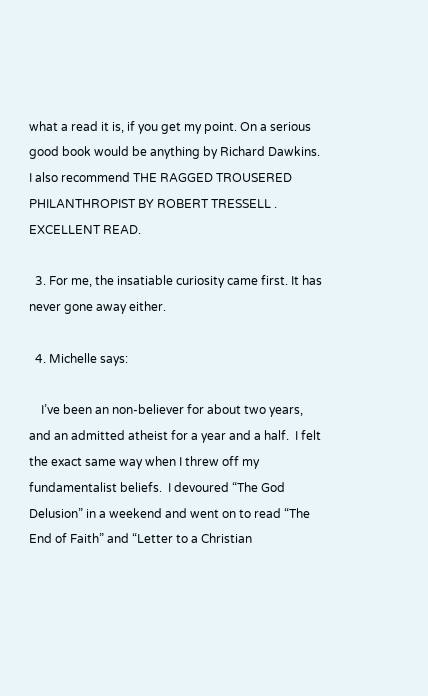what a read it is, if you get my point. On a serious good book would be anything by Richard Dawkins. I also recommend THE RAGGED TROUSERED PHILANTHROPIST BY ROBERT TRESSELL . EXCELLENT READ.

  3. For me, the insatiable curiosity came first. It has never gone away either.

  4. Michelle says:

    I’ve been an non-believer for about two years, and an admitted atheist for a year and a half.  I felt the exact same way when I threw off my fundamentalist beliefs.  I devoured “The God Delusion” in a weekend and went on to read “The End of Faith” and “Letter to a Christian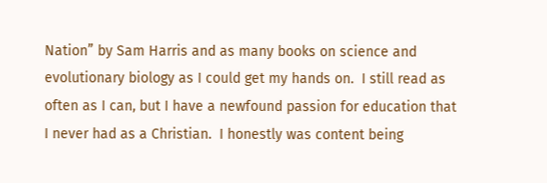Nation” by Sam Harris and as many books on science and evolutionary biology as I could get my hands on.  I still read as often as I can, but I have a newfound passion for education that I never had as a Christian.  I honestly was content being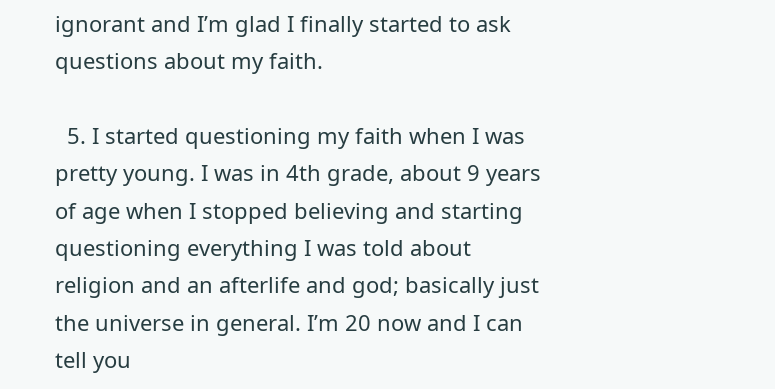ignorant and I’m glad I finally started to ask questions about my faith.

  5. I started questioning my faith when I was pretty young. I was in 4th grade, about 9 years of age when I stopped believing and starting questioning everything I was told about religion and an afterlife and god; basically just the universe in general. I’m 20 now and I can tell you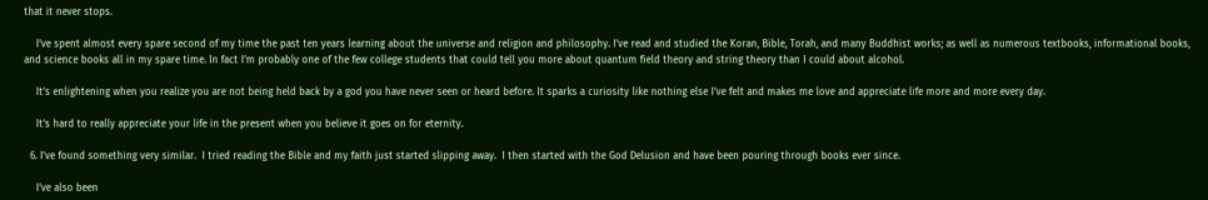that it never stops.

    I’ve spent almost every spare second of my time the past ten years learning about the universe and religion and philosophy. I’ve read and studied the Koran, Bible, Torah, and many Buddhist works; as well as numerous textbooks, informational books, and science books all in my spare time. In fact I’m probably one of the few college students that could tell you more about quantum field theory and string theory than I could about alcohol.

    It’s enlightening when you realize you are not being held back by a god you have never seen or heard before. It sparks a curiosity like nothing else I’ve felt and makes me love and appreciate life more and more every day.

    It’s hard to really appreciate your life in the present when you believe it goes on for eternity.

  6. I’ve found something very similar.  I tried reading the Bible and my faith just started slipping away.  I then started with the God Delusion and have been pouring through books ever since.

    I’ve also been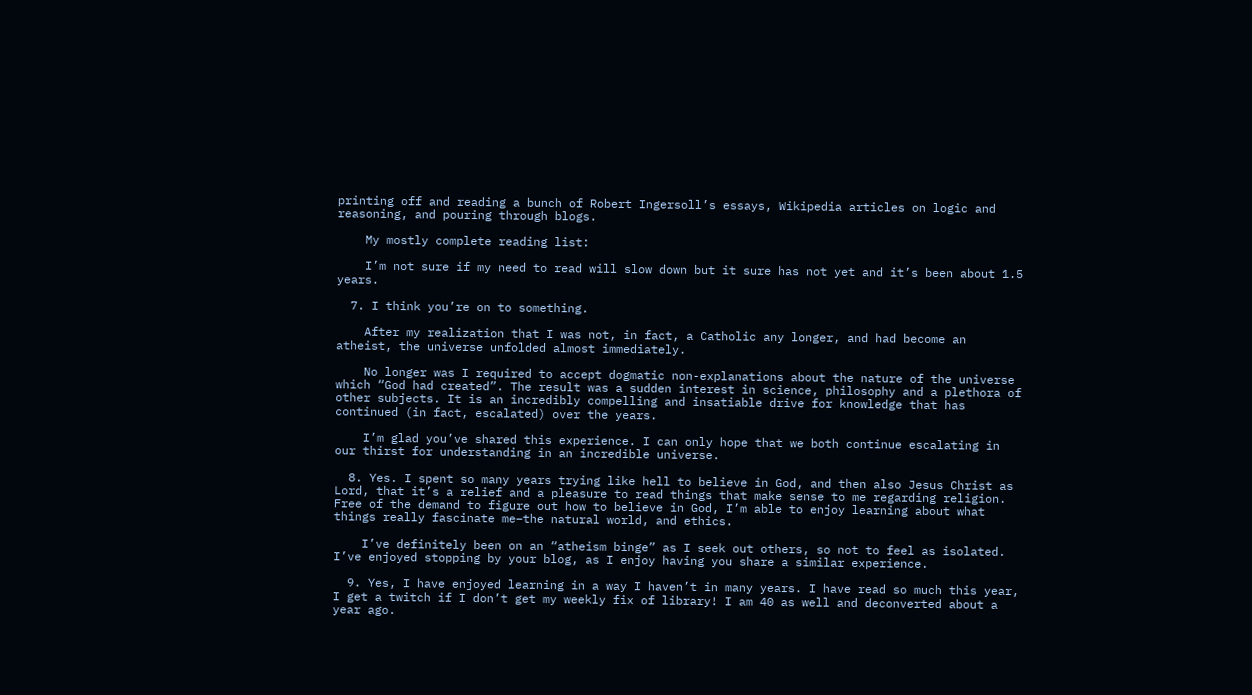printing off and reading a bunch of Robert Ingersoll’s essays, Wikipedia articles on logic and reasoning, and pouring through blogs.

    My mostly complete reading list:

    I’m not sure if my need to read will slow down but it sure has not yet and it’s been about 1.5 years.

  7. I think you’re on to something.

    After my realization that I was not, in fact, a Catholic any longer, and had become an atheist, the universe unfolded almost immediately.

    No longer was I required to accept dogmatic non-explanations about the nature of the universe which “God had created”. The result was a sudden interest in science, philosophy and a plethora of other subjects. It is an incredibly compelling and insatiable drive for knowledge that has continued (in fact, escalated) over the years.

    I’m glad you’ve shared this experience. I can only hope that we both continue escalating in our thirst for understanding in an incredible universe.

  8. Yes. I spent so many years trying like hell to believe in God, and then also Jesus Christ as Lord, that it’s a relief and a pleasure to read things that make sense to me regarding religion.  Free of the demand to figure out how to believe in God, I’m able to enjoy learning about what things really fascinate me–the natural world, and ethics.

    I’ve definitely been on an “atheism binge” as I seek out others, so not to feel as isolated. I’ve enjoyed stopping by your blog, as I enjoy having you share a similar experience.

  9. Yes, I have enjoyed learning in a way I haven’t in many years. I have read so much this year, I get a twitch if I don’t get my weekly fix of library! I am 40 as well and deconverted about a year ago.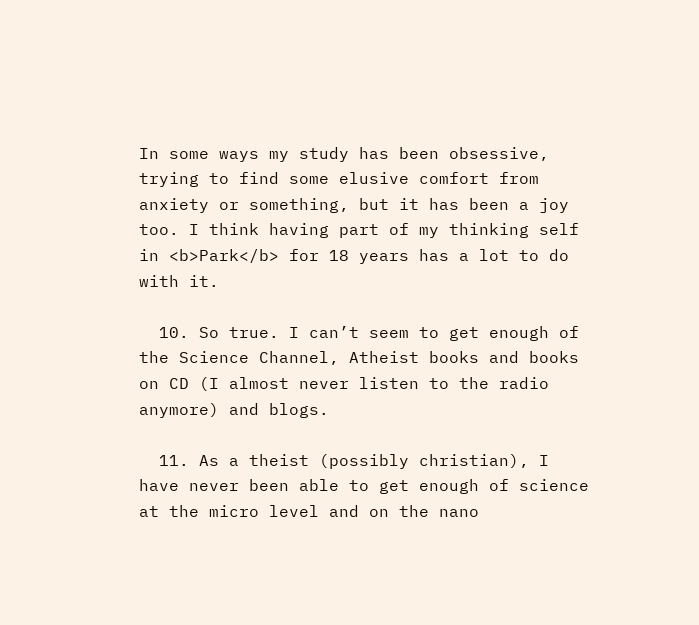In some ways my study has been obsessive, trying to find some elusive comfort from anxiety or something, but it has been a joy too. I think having part of my thinking self in <b>Park</b> for 18 years has a lot to do with it.

  10. So true. I can’t seem to get enough of the Science Channel, Atheist books and books on CD (I almost never listen to the radio anymore) and blogs.

  11. As a theist (possibly christian), I have never been able to get enough of science at the micro level and on the nano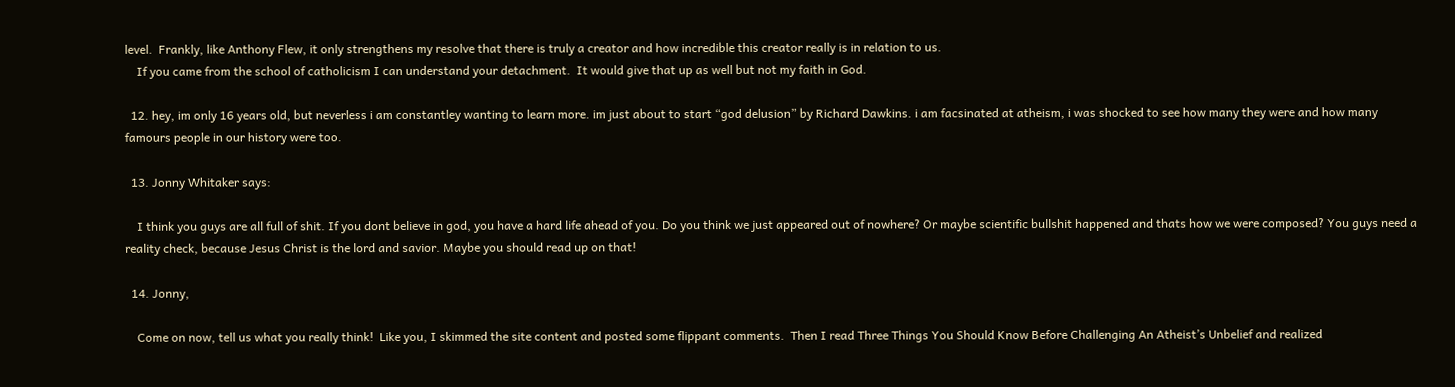level.  Frankly, like Anthony Flew, it only strengthens my resolve that there is truly a creator and how incredible this creator really is in relation to us.
    If you came from the school of catholicism I can understand your detachment.  It would give that up as well but not my faith in God.

  12. hey, im only 16 years old, but neverless i am constantley wanting to learn more. im just about to start “god delusion” by Richard Dawkins. i am facsinated at atheism, i was shocked to see how many they were and how many famours people in our history were too.

  13. Jonny Whitaker says:

    I think you guys are all full of shit. If you dont believe in god, you have a hard life ahead of you. Do you think we just appeared out of nowhere? Or maybe scientific bullshit happened and thats how we were composed? You guys need a reality check, because Jesus Christ is the lord and savior. Maybe you should read up on that!

  14. Jonny,

    Come on now, tell us what you really think!  Like you, I skimmed the site content and posted some flippant comments.  Then I read Three Things You Should Know Before Challenging An Atheist’s Unbelief and realized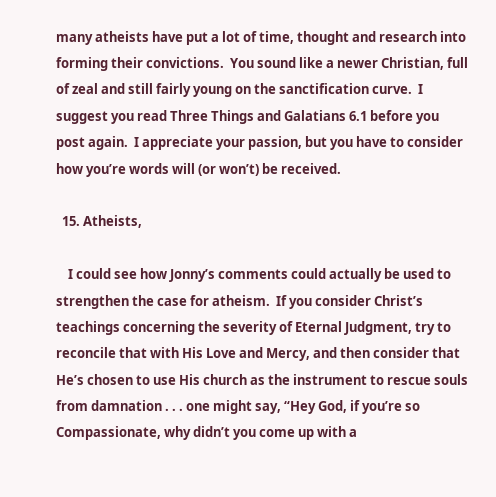many atheists have put a lot of time, thought and research into forming their convictions.  You sound like a newer Christian, full of zeal and still fairly young on the sanctification curve.  I suggest you read Three Things and Galatians 6.1 before you post again.  I appreciate your passion, but you have to consider how you’re words will (or won’t) be received.

  15. Atheists,

    I could see how Jonny’s comments could actually be used to strengthen the case for atheism.  If you consider Christ’s teachings concerning the severity of Eternal Judgment, try to reconcile that with His Love and Mercy, and then consider that He’s chosen to use His church as the instrument to rescue souls from damnation . . . one might say, “Hey God, if you’re so Compassionate, why didn’t you come up with a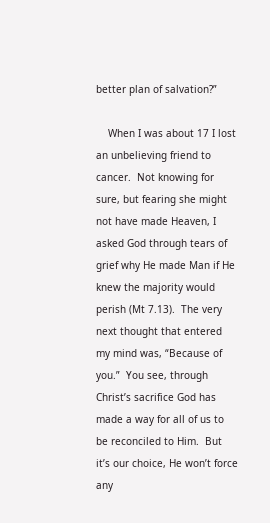better plan of salvation?”

    When I was about 17 I lost an unbelieving friend to cancer.  Not knowing for sure, but fearing she might not have made Heaven, I asked God through tears of grief why He made Man if He knew the majority would perish (Mt 7.13).  The very next thought that entered my mind was, “Because of you.”  You see, through Christ’s sacrifice God has made a way for all of us to be reconciled to Him.  But it’s our choice, He won’t force any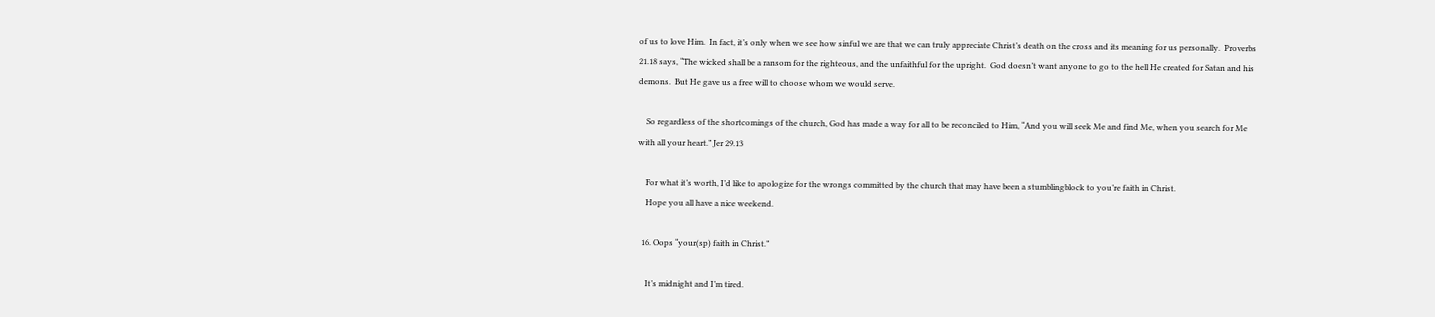of us to love Him.  In fact, it’s only when we see how sinful we are that we can truly appreciate Christ’s death on the cross and its meaning for us personally.  Proverbs 21.18 says, “The wicked shall be a ransom for the righteous, and the unfaithful for the upright.  God doesn’t want anyone to go to the hell He created for Satan and his demons.  But He gave us a free will to choose whom we would serve.

    So regardless of the shortcomings of the church, God has made a way for all to be reconciled to Him, “And you will seek Me and find Me, when you search for Me with all your heart.” Jer 29.13

    For what it’s worth, I’d like to apologize for the wrongs committed by the church that may have been a stumblingblock to you’re faith in Christ.
    Hope you all have a nice weekend.

  16. Oops “your(sp) faith in Christ.”

    It’s midnight and I’m tired.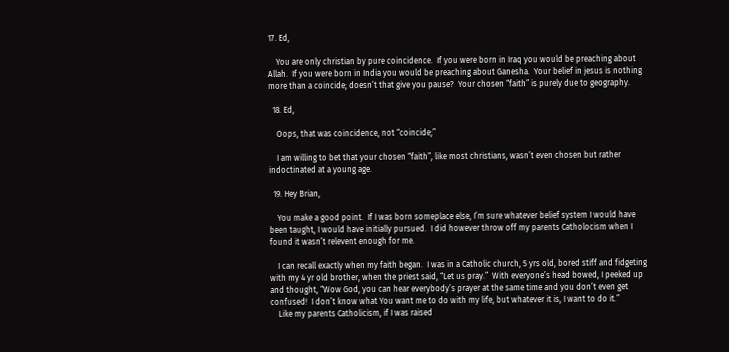17. Ed,

    You are only christian by pure coincidence.  If you were born in Iraq you would be preaching about Allah.  If you were born in India you would be preaching about Ganesha.  Your belief in jesus is nothing more than a coincide; doesn’t that give you pause?  Your chosen “faith” is purely due to geography.

  18. Ed,

    Oops, that was coincidence, not “coincide;”

    I am willing to bet that your chosen “faith”, like most christians, wasn’t even chosen but rather indoctinated at a young age.

  19. Hey Brian,

    You make a good point.  If I was born someplace else, I’m sure whatever belief system I would have been taught, I would have initially pursued.  I did however throw off my parents Catholocism when I found it wasn’t relevent enough for me.

    I can recall exactly when my faith began.  I was in a Catholic church, 5 yrs old, bored stiff and fidgeting with my 4 yr old brother, when the priest said, “Let us pray.”  With everyone’s head bowed, I peeked up and thought, “Wow God, you can hear everybody’s prayer at the same time and you don’t even get confused!  I don’t know what You want me to do with my life, but whatever it is, I want to do it.”
    Like my parents Catholicism, if I was raised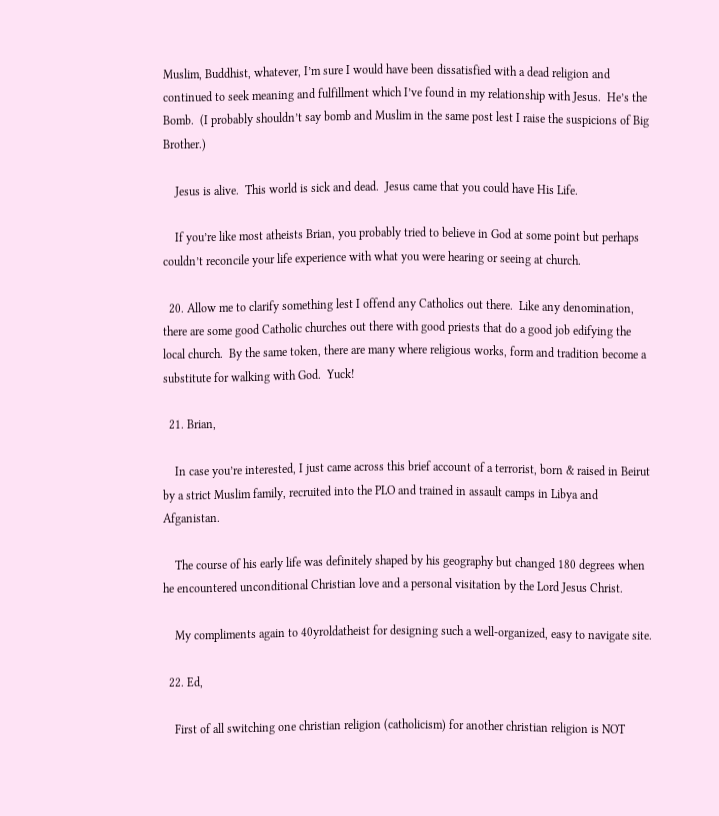Muslim, Buddhist, whatever, I’m sure I would have been dissatisfied with a dead religion and continued to seek meaning and fulfillment which I’ve found in my relationship with Jesus.  He’s the Bomb.  (I probably shouldn’t say bomb and Muslim in the same post lest I raise the suspicions of Big Brother.)

    Jesus is alive.  This world is sick and dead.  Jesus came that you could have His Life.

    If you’re like most atheists Brian, you probably tried to believe in God at some point but perhaps couldn’t reconcile your life experience with what you were hearing or seeing at church.

  20. Allow me to clarify something lest I offend any Catholics out there.  Like any denomination, there are some good Catholic churches out there with good priests that do a good job edifying the local church.  By the same token, there are many where religious works, form and tradition become a substitute for walking with God.  Yuck!

  21. Brian,

    In case you’re interested, I just came across this brief account of a terrorist, born & raised in Beirut by a strict Muslim family, recruited into the PLO and trained in assault camps in Libya and Afganistan.

    The course of his early life was definitely shaped by his geography but changed 180 degrees when he encountered unconditional Christian love and a personal visitation by the Lord Jesus Christ.

    My compliments again to 40yroldatheist for designing such a well-organized, easy to navigate site.

  22. Ed,

    First of all switching one christian religion (catholicism) for another christian religion is NOT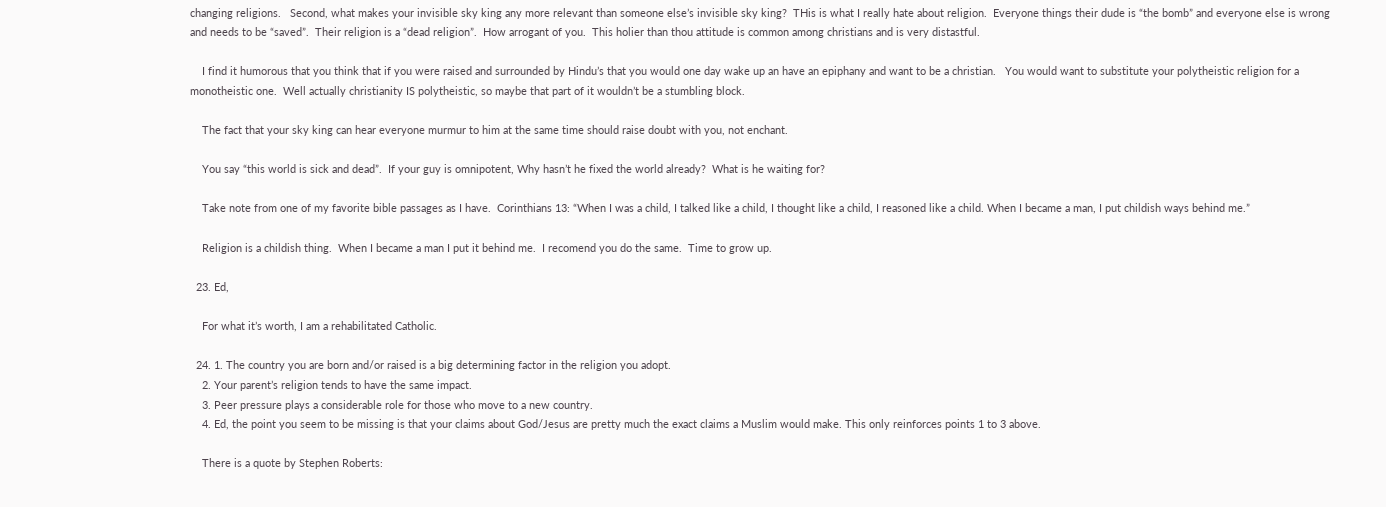changing religions.   Second, what makes your invisible sky king any more relevant than someone else’s invisible sky king?  THis is what I really hate about religion.  Everyone things their dude is “the bomb” and everyone else is wrong and needs to be “saved”.  Their religion is a “dead religion”.  How arrogant of you.  This holier than thou attitude is common among christians and is very distastful.

    I find it humorous that you think that if you were raised and surrounded by Hindu’s that you would one day wake up an have an epiphany and want to be a christian.   You would want to substitute your polytheistic religion for a monotheistic one.  Well actually christianity IS polytheistic, so maybe that part of it wouldn’t be a stumbling block.

    The fact that your sky king can hear everyone murmur to him at the same time should raise doubt with you, not enchant.

    You say “this world is sick and dead”.  If your guy is omnipotent, Why hasn’t he fixed the world already?  What is he waiting for?

    Take note from one of my favorite bible passages as I have.  Corinthians 13: “When I was a child, I talked like a child, I thought like a child, I reasoned like a child. When I became a man, I put childish ways behind me.”

    Religion is a childish thing.  When I became a man I put it behind me.  I recomend you do the same.  Time to grow up.

  23. Ed,

    For what it’s worth, I am a rehabilitated Catholic.

  24. 1. The country you are born and/or raised is a big determining factor in the religion you adopt.
    2. Your parent’s religion tends to have the same impact.
    3. Peer pressure plays a considerable role for those who move to a new country.
    4. Ed, the point you seem to be missing is that your claims about God/Jesus are pretty much the exact claims a Muslim would make. This only reinforces points 1 to 3 above.

    There is a quote by Stephen Roberts: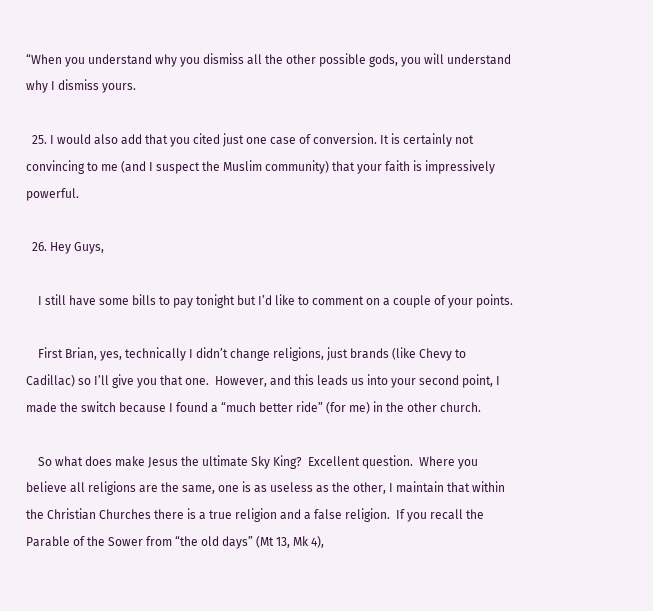“When you understand why you dismiss all the other possible gods, you will understand why I dismiss yours.

  25. I would also add that you cited just one case of conversion. It is certainly not convincing to me (and I suspect the Muslim community) that your faith is impressively powerful.

  26. Hey Guys,

    I still have some bills to pay tonight but I’d like to comment on a couple of your points.

    First Brian, yes, technically I didn’t change religions, just brands (like Chevy to Cadillac) so I’ll give you that one.  However, and this leads us into your second point, I made the switch because I found a “much better ride” (for me) in the other church.

    So what does make Jesus the ultimate Sky King?  Excellent question.  Where you believe all religions are the same, one is as useless as the other, I maintain that within the Christian Churches there is a true religion and a false religion.  If you recall the Parable of the Sower from “the old days” (Mt 13, Mk 4),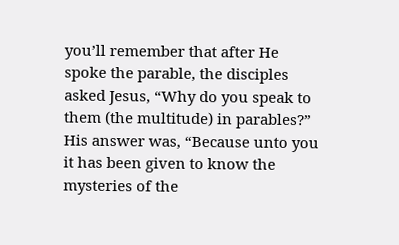you’ll remember that after He spoke the parable, the disciples asked Jesus, “Why do you speak to them (the multitude) in parables?”  His answer was, “Because unto you it has been given to know the mysteries of the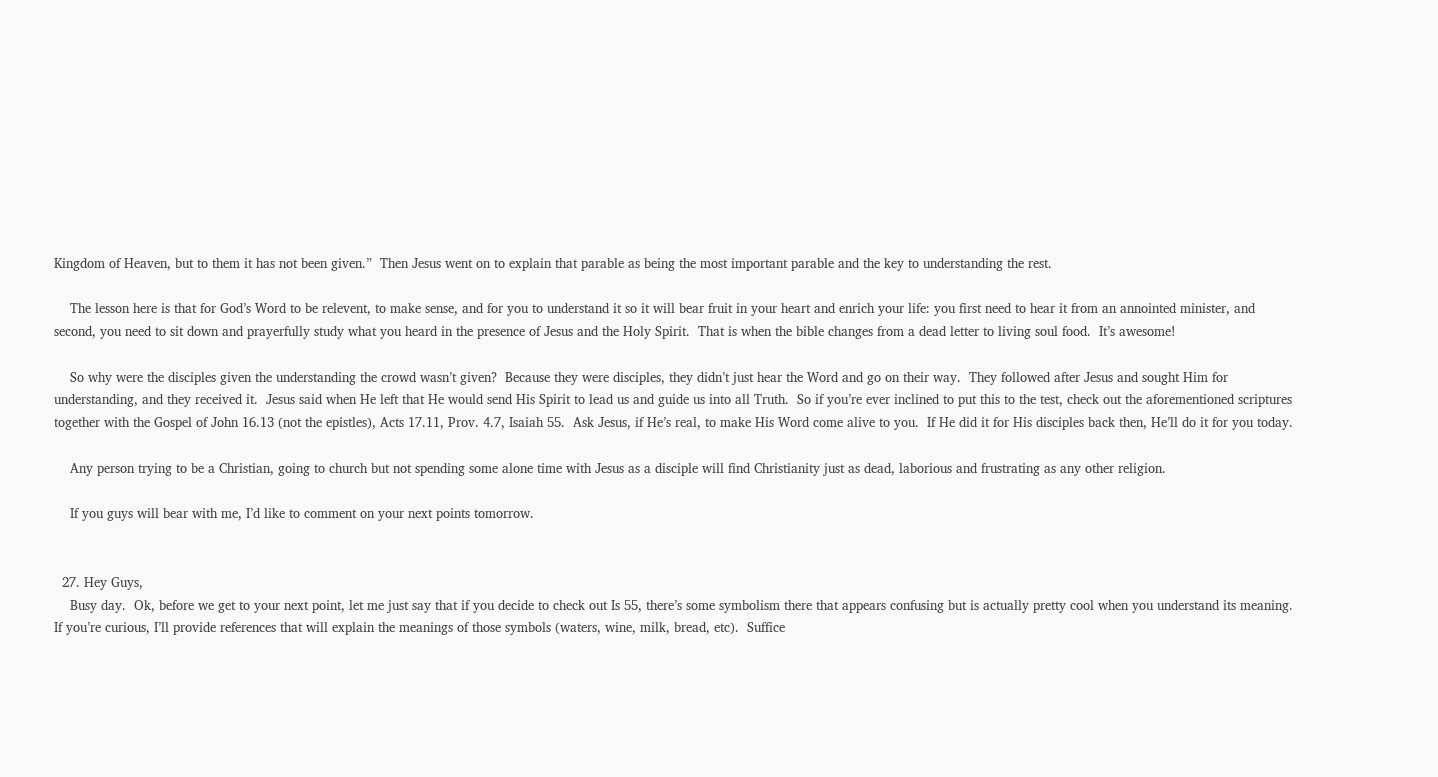Kingdom of Heaven, but to them it has not been given.”  Then Jesus went on to explain that parable as being the most important parable and the key to understanding the rest.

    The lesson here is that for God’s Word to be relevent, to make sense, and for you to understand it so it will bear fruit in your heart and enrich your life: you first need to hear it from an annointed minister, and second, you need to sit down and prayerfully study what you heard in the presence of Jesus and the Holy Spirit.  That is when the bible changes from a dead letter to living soul food.  It’s awesome!

    So why were the disciples given the understanding the crowd wasn’t given?  Because they were disciples, they didn’t just hear the Word and go on their way.  They followed after Jesus and sought Him for understanding, and they received it.  Jesus said when He left that He would send His Spirit to lead us and guide us into all Truth.  So if you’re ever inclined to put this to the test, check out the aforementioned scriptures together with the Gospel of John 16.13 (not the epistles), Acts 17.11, Prov. 4.7, Isaiah 55.  Ask Jesus, if He’s real, to make His Word come alive to you.  If He did it for His disciples back then, He’ll do it for you today.

    Any person trying to be a Christian, going to church but not spending some alone time with Jesus as a disciple will find Christianity just as dead, laborious and frustrating as any other religion.

    If you guys will bear with me, I’d like to comment on your next points tomorrow.


  27. Hey Guys,
    Busy day.  Ok, before we get to your next point, let me just say that if you decide to check out Is 55, there’s some symbolism there that appears confusing but is actually pretty cool when you understand its meaning.  If you’re curious, I’ll provide references that will explain the meanings of those symbols (waters, wine, milk, bread, etc).  Suffice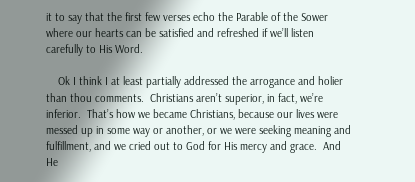it to say that the first few verses echo the Parable of the Sower where our hearts can be satisfied and refreshed if we’ll listen carefully to His Word.

    Ok I think I at least partially addressed the arrogance and holier than thou comments.  Christians aren’t superior, in fact, we’re inferior.  That’s how we became Christians, because our lives were messed up in some way or another, or we were seeking meaning and fulfillment, and we cried out to God for His mercy and grace.  And He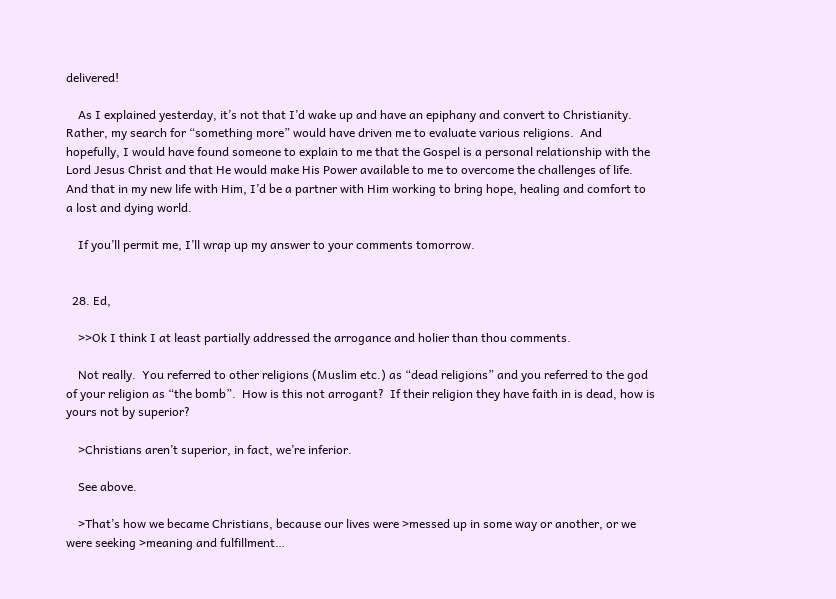delivered!

    As I explained yesterday, it’s not that I’d wake up and have an epiphany and convert to Christianity.  Rather, my search for “something more” would have driven me to evaluate various religions.  And hopefully, I would have found someone to explain to me that the Gospel is a personal relationship with the Lord Jesus Christ and that He would make His Power available to me to overcome the challenges of life.  And that in my new life with Him, I’d be a partner with Him working to bring hope, healing and comfort to a lost and dying world.

    If you’ll permit me, I’ll wrap up my answer to your comments tomorrow.


  28. Ed,

    >>Ok I think I at least partially addressed the arrogance and holier than thou comments.

    Not really.  You referred to other religions (Muslim etc.) as “dead religions” and you referred to the god of your religion as “the bomb”.  How is this not arrogant?  If their religion they have faith in is dead, how is yours not by superior?

    >Christians aren’t superior, in fact, we’re inferior.

    See above.

    >That’s how we became Christians, because our lives were >messed up in some way or another, or we were seeking >meaning and fulfillment…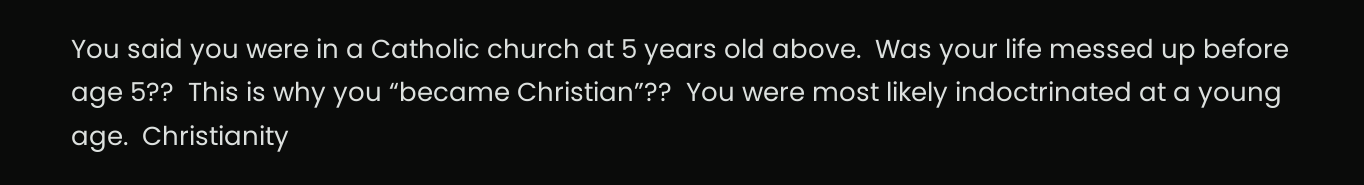You said you were in a Catholic church at 5 years old above.  Was your life messed up before age 5??  This is why you “became Christian”??  You were most likely indoctrinated at a young age.  Christianity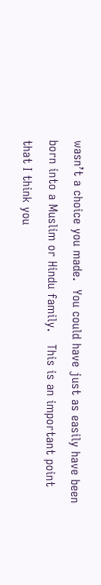wasn’t a choice you made.  You could have just as easily have been born into a Muslim or Hindu family.   This is an important point that I think you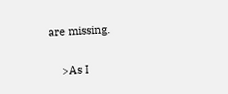are missing.

    >As I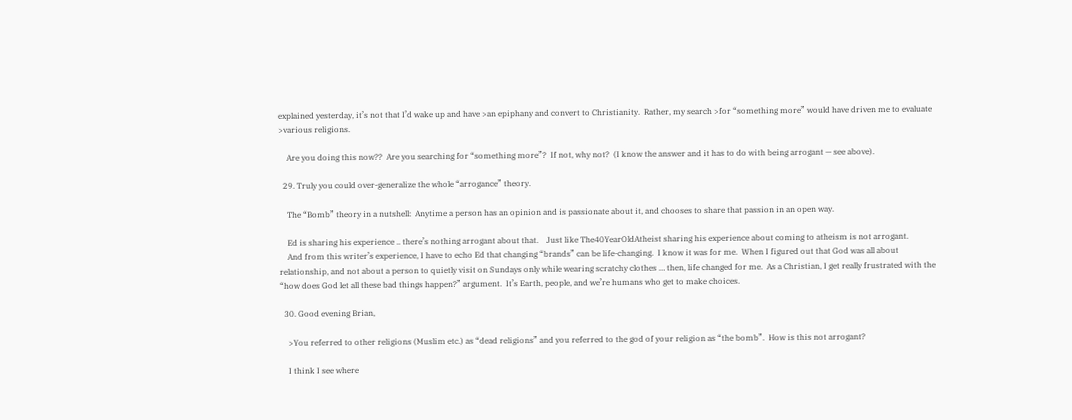explained yesterday, it’s not that I’d wake up and have >an epiphany and convert to Christianity.  Rather, my search >for “something more” would have driven me to evaluate >various religions.

    Are you doing this now??  Are you searching for “something more”?  If not, why not?  (I know the answer and it has to do with being arrogant — see above).

  29. Truly you could over-generalize the whole “arrogance” theory.

    The “Bomb” theory in a nutshell:  Anytime a person has an opinion and is passionate about it, and chooses to share that passion in an open way.

    Ed is sharing his experience .. there’s nothing arrogant about that.    Just like The40YearOldAtheist sharing his experience about coming to atheism is not arrogant.
    And from this writer’s experience, I have to echo Ed that changing “brands” can be life-changing.  I know it was for me.  When I figured out that God was all about relationship, and not about a person to quietly visit on Sundays only while wearing scratchy clothes … then, life changed for me.  As a Christian, I get really frustrated with the “how does God let all these bad things happen?” argument.  It’s Earth, people, and we’re humans who get to make choices.

  30. Good evening Brian,

    >You referred to other religions (Muslim etc.) as “dead religions” and you referred to the god of your religion as “the bomb”.  How is this not arrogant?

    I think I see where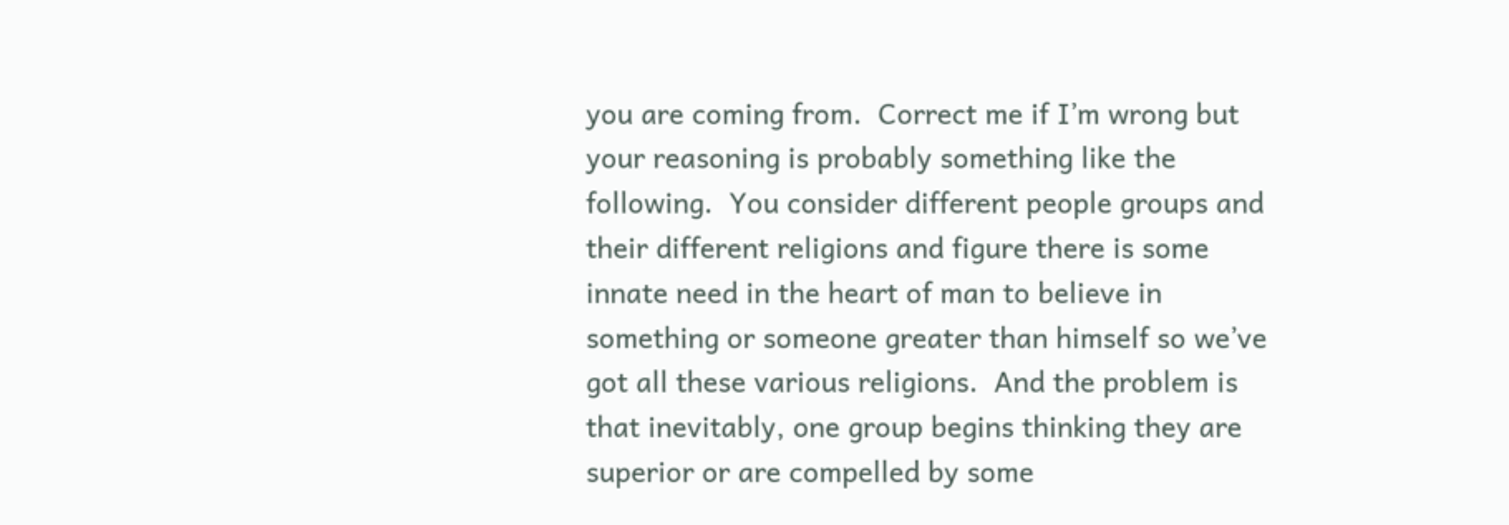you are coming from.  Correct me if I’m wrong but your reasoning is probably something like the following.  You consider different people groups and their different religions and figure there is some innate need in the heart of man to believe in something or someone greater than himself so we’ve got all these various religions.  And the problem is that inevitably, one group begins thinking they are superior or are compelled by some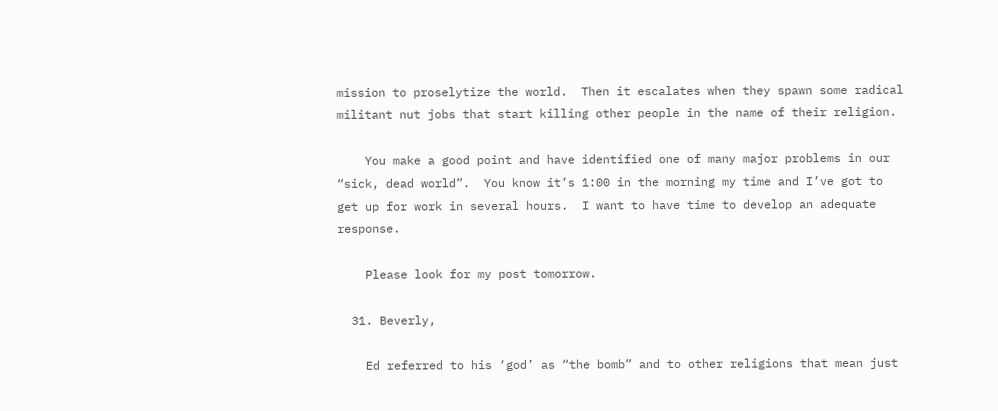mission to proselytize the world.  Then it escalates when they spawn some radical militant nut jobs that start killing other people in the name of their religion.

    You make a good point and have identified one of many major problems in our “sick, dead world”.  You know it’s 1:00 in the morning my time and I’ve got to get up for work in several hours.  I want to have time to develop an adequate response.

    Please look for my post tomorrow.

  31. Beverly,

    Ed referred to his ‘god’ as “the bomb” and to other religions that mean just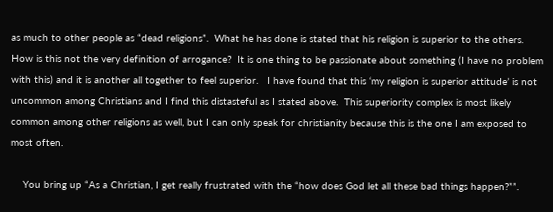as much to other people as “dead religions”.  What he has done is stated that his religion is superior to the others.   How is this not the very definition of arrogance?  It is one thing to be passionate about something (I have no problem with this) and it is another all together to feel superior.   I have found that this ‘my religion is superior attitude’ is not uncommon among Christians and I find this distasteful as I stated above.  This superiority complex is most likely common among other religions as well, but I can only speak for christianity because this is the one I am exposed to most often.

    You bring up “As a Christian, I get really frustrated with the “how does God let all these bad things happen?””.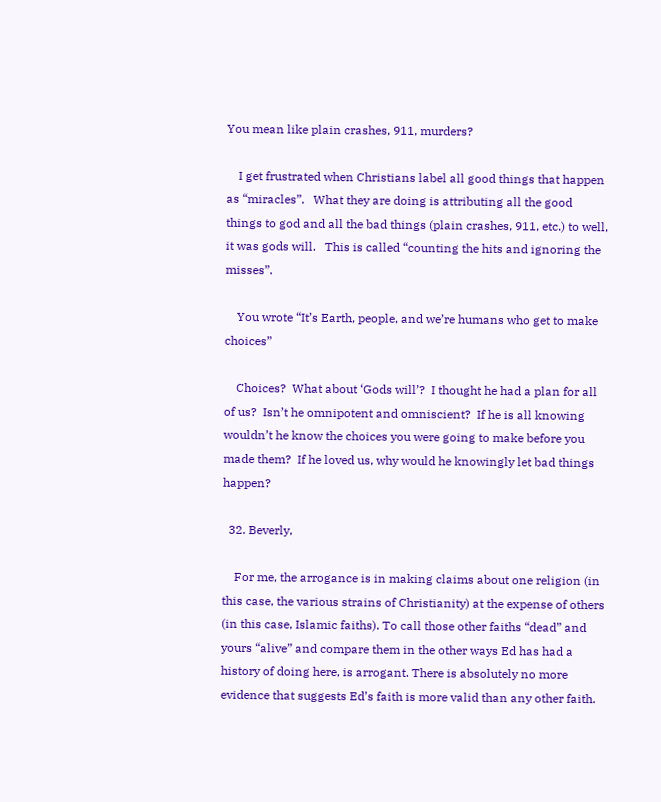You mean like plain crashes, 911, murders?

    I get frustrated when Christians label all good things that happen as “miracles”.   What they are doing is attributing all the good things to god and all the bad things (plain crashes, 911, etc.) to well, it was gods will.   This is called “counting the hits and ignoring the misses”.

    You wrote “It’s Earth, people, and we’re humans who get to make choices”

    Choices?  What about ‘Gods will’?  I thought he had a plan for all of us?  Isn’t he omnipotent and omniscient?  If he is all knowing wouldn’t he know the choices you were going to make before you made them?  If he loved us, why would he knowingly let bad things happen?

  32. Beverly,

    For me, the arrogance is in making claims about one religion (in this case, the various strains of Christianity) at the expense of others (in this case, Islamic faiths). To call those other faiths “dead” and yours “alive” and compare them in the other ways Ed has had a history of doing here, is arrogant. There is absolutely no more evidence that suggests Ed’s faith is more valid than any other faith.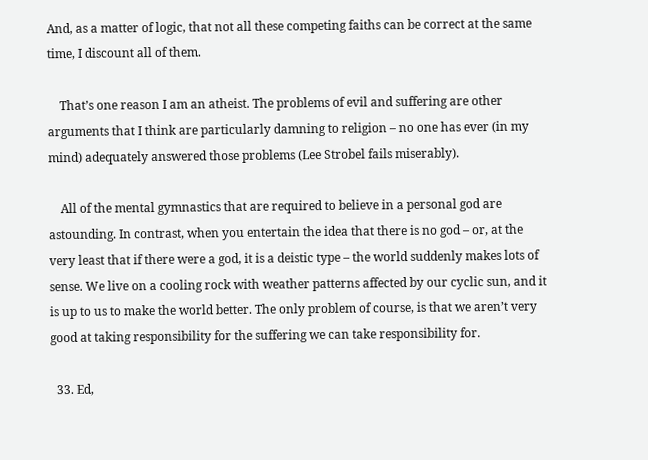And, as a matter of logic, that not all these competing faiths can be correct at the same time, I discount all of them.

    That’s one reason I am an atheist. The problems of evil and suffering are other arguments that I think are particularly damning to religion – no one has ever (in my mind) adequately answered those problems (Lee Strobel fails miserably).

    All of the mental gymnastics that are required to believe in a personal god are astounding. In contrast, when you entertain the idea that there is no god – or, at the very least that if there were a god, it is a deistic type – the world suddenly makes lots of sense. We live on a cooling rock with weather patterns affected by our cyclic sun, and it is up to us to make the world better. The only problem of course, is that we aren’t very good at taking responsibility for the suffering we can take responsibility for.

  33. Ed,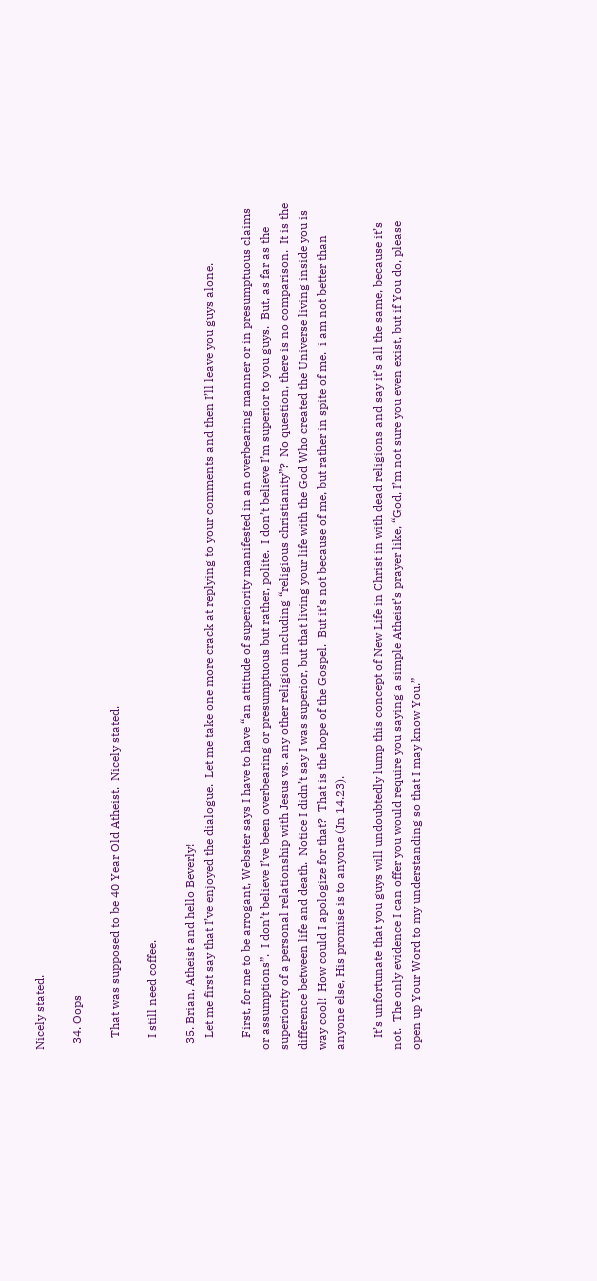Nicely stated.

  34. Oops

    That was supposed to be 40 Year Old Atheist.  Nicely stated.

    I still need coffee.

  35. Brian, Atheist and hello Beverly!
    Let me first say that I’ve enjoyed the dialogue.  Let me take one more crack at replying to your comments and then I’ll leave you guys alone.

    First, for me to be arrogant, Webster says I have to have “an attitude of superiority manifested in an overbearing manner or in presumptuous claims or assumptions”.  I don’t believe I’ve been overbearing or presumptuous but rather, polite.  I don’t believe I’m superior to you guys.  But, as far as the superiority of a personal relationship with Jesus vs. any other religion including “religious christianity”?  No question, there is no comparison.  It is the difference between life and death.  Notice I didn’t say I was superior, but that living your life with the God Who created the Universe living inside you is way cool!  How could I apologize for that?  That is the hope of the Gospel.  But it’s not because of me, but rather in spite of me.  i am not better than anyone else, His promise is to anyone (Jn 14.23).

    It’s unfortunate that you guys will undoubtedly lump this concept of New Life in Christ in with dead religions and say it’s all the same, because it’s not.  The only evidence I can offer you would require you saying a simple Atheist’s prayer like, “God, I’m not sure you even exist, but if You do, please open up Your Word to my understanding so that I may know You.”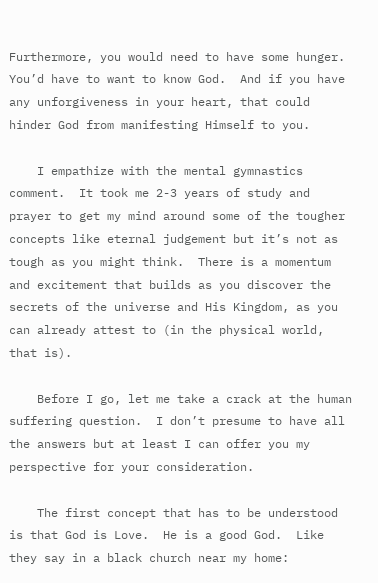Furthermore, you would need to have some hunger.  You’d have to want to know God.  And if you have any unforgiveness in your heart, that could hinder God from manifesting Himself to you.

    I empathize with the mental gymnastics comment.  It took me 2-3 years of study and prayer to get my mind around some of the tougher concepts like eternal judgement but it’s not as tough as you might think.  There is a momentum and excitement that builds as you discover the secrets of the universe and His Kingdom, as you can already attest to (in the physical world, that is).

    Before I go, let me take a crack at the human suffering question.  I don’t presume to have all the answers but at least I can offer you my perspective for your consideration.

    The first concept that has to be understood is that God is Love.  He is a good God.  Like they say in a black church near my home: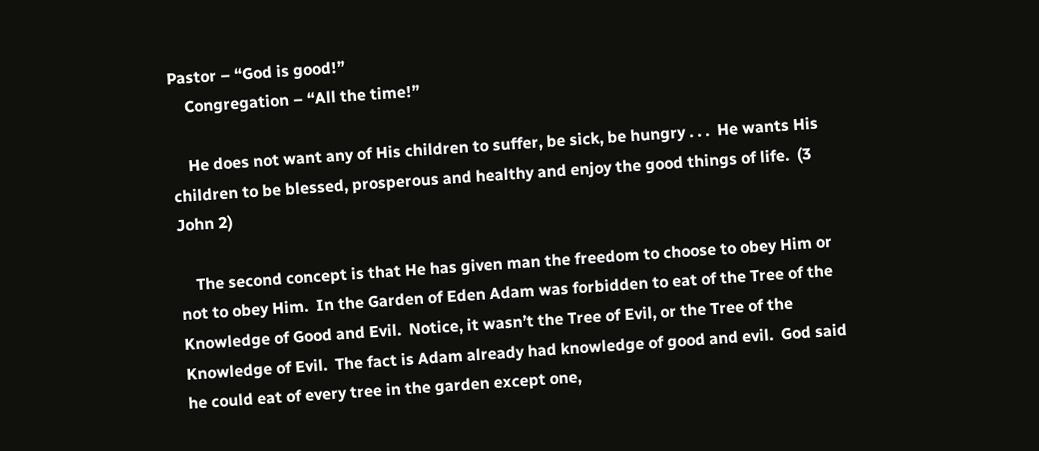Pastor – “God is good!”
    Congregation – “All the time!”

    He does not want any of His children to suffer, be sick, be hungry . . .  He wants His children to be blessed, prosperous and healthy and enjoy the good things of life.  (3 John 2)

    The second concept is that He has given man the freedom to choose to obey Him or not to obey Him.  In the Garden of Eden Adam was forbidden to eat of the Tree of the Knowledge of Good and Evil.  Notice, it wasn’t the Tree of Evil, or the Tree of the Knowledge of Evil.  The fact is Adam already had knowledge of good and evil.  God said he could eat of every tree in the garden except one,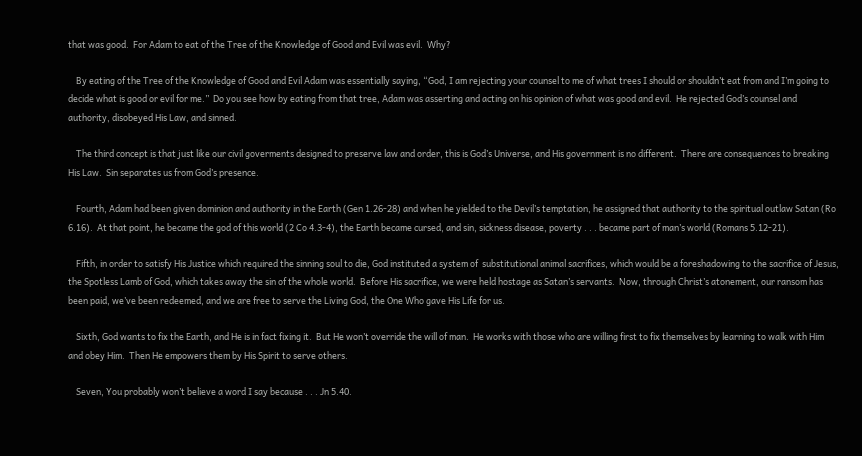that was good.  For Adam to eat of the Tree of the Knowledge of Good and Evil was evil.  Why?

    By eating of the Tree of the Knowledge of Good and Evil Adam was essentially saying, “God, I am rejecting your counsel to me of what trees I should or shouldn’t eat from and I’m going to decide what is good or evil for me.”  Do you see how by eating from that tree, Adam was asserting and acting on his opinion of what was good and evil.  He rejected God’s counsel and authority, disobeyed His Law, and sinned.

    The third concept is that just like our civil goverments designed to preserve law and order, this is God’s Universe, and His government is no different.  There are consequences to breaking His Law.  Sin separates us from God’s presence.

    Fourth, Adam had been given dominion and authority in the Earth (Gen 1.26-28) and when he yielded to the Devil’s temptation, he assigned that authority to the spiritual outlaw Satan (Ro 6.16).  At that point, he became the god of this world (2 Co 4.3-4), the Earth became cursed, and sin, sickness disease, poverty . . . became part of man’s world (Romans 5.12-21).

    Fifth, in order to satisfy His Justice which required the sinning soul to die, God instituted a system of  substitutional animal sacrifices, which would be a foreshadowing to the sacrifice of Jesus, the Spotless Lamb of God, which takes away the sin of the whole world.  Before His sacrifice, we were held hostage as Satan’s servants.  Now, through Christ’s atonement, our ransom has been paid, we’ve been redeemed, and we are free to serve the Living God, the One Who gave His Life for us.

    Sixth, God wants to fix the Earth, and He is in fact fixing it.  But He won’t override the will of man.  He works with those who are willing first to fix themselves by learning to walk with Him and obey Him.  Then He empowers them by His Spirit to serve others.

    Seven, You probably won’t believe a word I say because . . . Jn 5.40.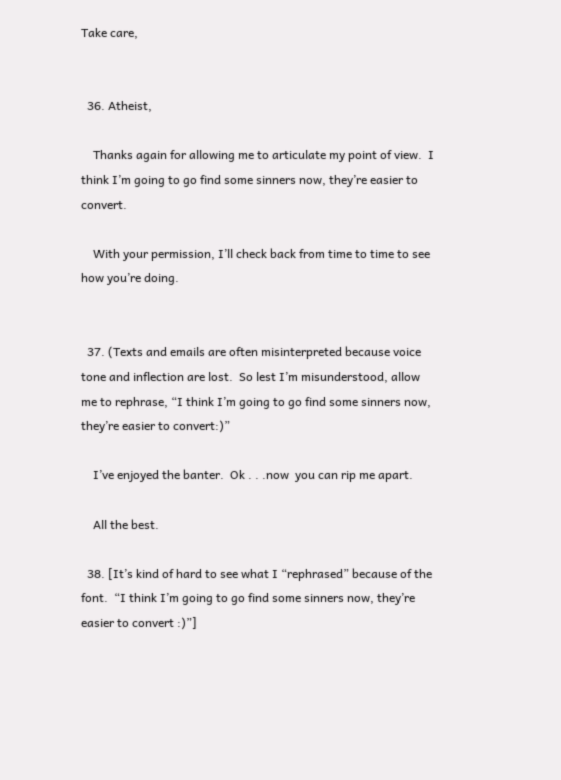Take care,


  36. Atheist,

    Thanks again for allowing me to articulate my point of view.  I think I’m going to go find some sinners now, they’re easier to convert.

    With your permission, I’ll check back from time to time to see how you’re doing.


  37. (Texts and emails are often misinterpreted because voice tone and inflection are lost.  So lest I’m misunderstood, allow me to rephrase, “I think I’m going to go find some sinners now, they’re easier to convert:)”

    I’ve enjoyed the banter.  Ok . . .now  you can rip me apart.

    All the best.

  38. [It’s kind of hard to see what I “rephrased” because of the font.  “I think I’m going to go find some sinners now, they’re easier to convert :)”]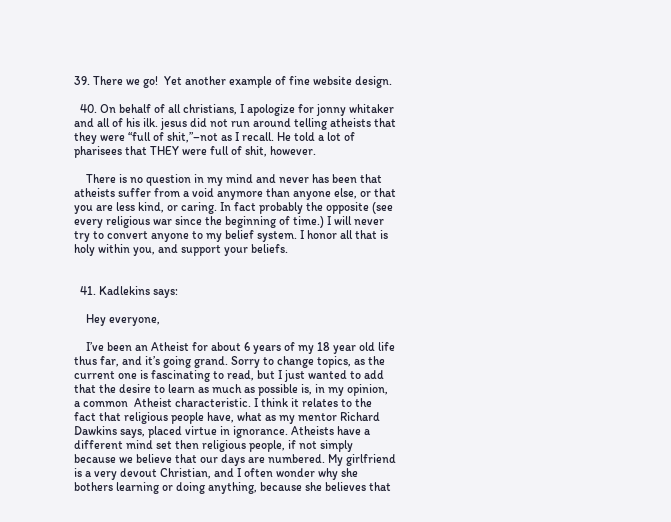39. There we go!  Yet another example of fine website design.

  40. On behalf of all christians, I apologize for jonny whitaker and all of his ilk. jesus did not run around telling atheists that they were “full of shit,”–not as I recall. He told a lot of pharisees that THEY were full of shit, however.

    There is no question in my mind and never has been that atheists suffer from a void anymore than anyone else, or that you are less kind, or caring. In fact probably the opposite (see every religious war since the beginning of time.) I will never try to convert anyone to my belief system. I honor all that is holy within you, and support your beliefs.


  41. Kadlekins says:

    Hey everyone,

    I’ve been an Atheist for about 6 years of my 18 year old life thus far, and it’s going grand. Sorry to change topics, as the current one is fascinating to read, but I just wanted to add that the desire to learn as much as possible is, in my opinion, a common  Atheist characteristic. I think it relates to the fact that religious people have, what as my mentor Richard Dawkins says, placed virtue in ignorance. Atheists have a different mind set then religious people, if not simply because we believe that our days are numbered. My girlfriend is a very devout Christian, and I often wonder why she bothers learning or doing anything, because she believes that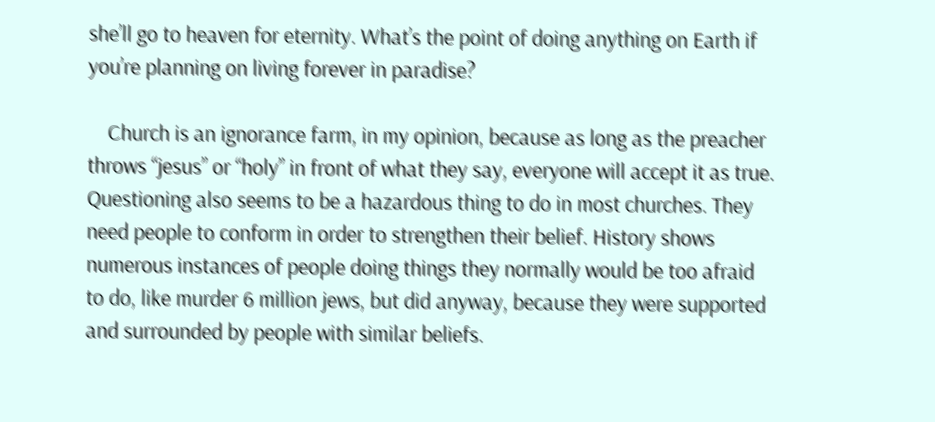she’ll go to heaven for eternity. What’s the point of doing anything on Earth if you’re planning on living forever in paradise?

    Church is an ignorance farm, in my opinion, because as long as the preacher throws “jesus” or “holy” in front of what they say, everyone will accept it as true. Questioning also seems to be a hazardous thing to do in most churches. They need people to conform in order to strengthen their belief. History shows numerous instances of people doing things they normally would be too afraid to do, like murder 6 million jews, but did anyway, because they were supported and surrounded by people with similar beliefs.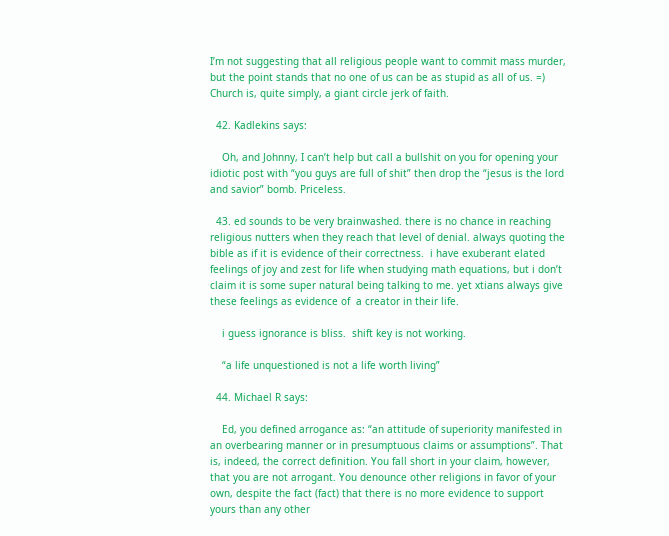I’m not suggesting that all religious people want to commit mass murder, but the point stands that no one of us can be as stupid as all of us. =) Church is, quite simply, a giant circle jerk of faith.

  42. Kadlekins says:

    Oh, and Johnny, I can’t help but call a bullshit on you for opening your idiotic post with “you guys are full of shit” then drop the “jesus is the lord and savior” bomb. Priceless.

  43. ed sounds to be very brainwashed. there is no chance in reaching religious nutters when they reach that level of denial. always quoting the bible as if it is evidence of their correctness.  i have exuberant elated feelings of joy and zest for life when studying math equations, but i don’t claim it is some super natural being talking to me. yet xtians always give these feelings as evidence of  a creator in their life.

    i guess ignorance is bliss.  shift key is not working.

    “a life unquestioned is not a life worth living”

  44. Michael R says:

    Ed, you defined arrogance as: “an attitude of superiority manifested in an overbearing manner or in presumptuous claims or assumptions”. That is, indeed, the correct definition. You fall short in your claim, however, that you are not arrogant. You denounce other religions in favor of your own, despite the fact (fact) that there is no more evidence to support yours than any other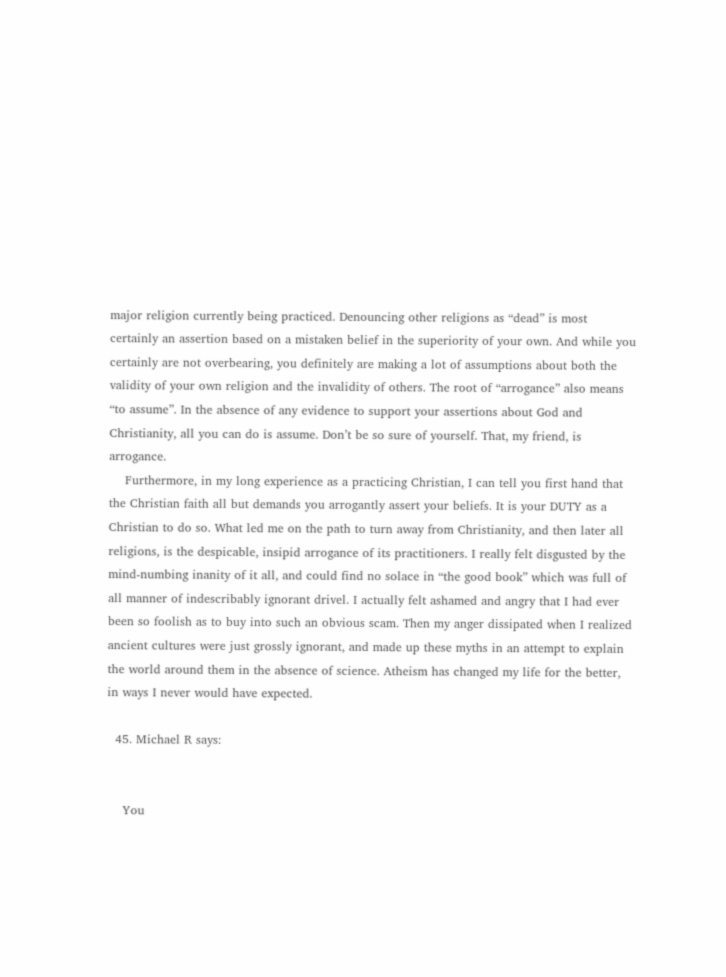major religion currently being practiced. Denouncing other religions as “dead” is most certainly an assertion based on a mistaken belief in the superiority of your own. And while you certainly are not overbearing, you definitely are making a lot of assumptions about both the validity of your own religion and the invalidity of others. The root of “arrogance” also means “to assume”. In the absence of any evidence to support your assertions about God and Christianity, all you can do is assume. Don’t be so sure of yourself. That, my friend, is arrogance.
    Furthermore, in my long experience as a practicing Christian, I can tell you first hand that the Christian faith all but demands you arrogantly assert your beliefs. It is your DUTY as a Christian to do so. What led me on the path to turn away from Christianity, and then later all religions, is the despicable, insipid arrogance of its practitioners. I really felt disgusted by the mind-numbing inanity of it all, and could find no solace in “the good book” which was full of all manner of indescribably ignorant drivel. I actually felt ashamed and angry that I had ever been so foolish as to buy into such an obvious scam. Then my anger dissipated when I realized ancient cultures were just grossly ignorant, and made up these myths in an attempt to explain the world around them in the absence of science. Atheism has changed my life for the better, in ways I never would have expected.

  45. Michael R says:


    You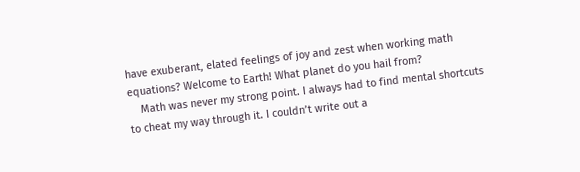have exuberant, elated feelings of joy and zest when working math equations? Welcome to Earth! What planet do you hail from?
    Math was never my strong point. I always had to find mental shortcuts to cheat my way through it. I couldn’t write out a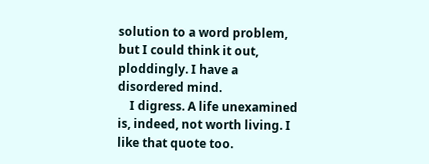solution to a word problem, but I could think it out, ploddingly. I have a disordered mind.
    I digress. A life unexamined is, indeed, not worth living. I like that quote too.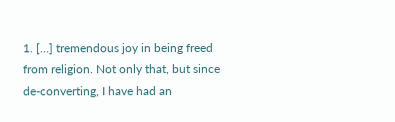1. […] tremendous joy in being freed from religion. Not only that, but since de-converting, I have had an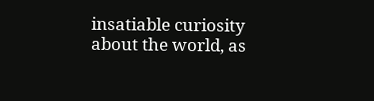insatiable curiosity about the world, as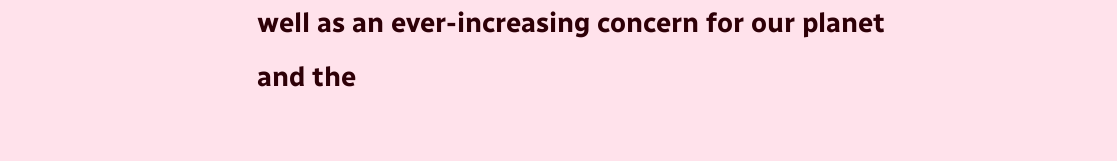well as an ever-increasing concern for our planet and the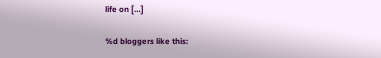life on […]

%d bloggers like this: